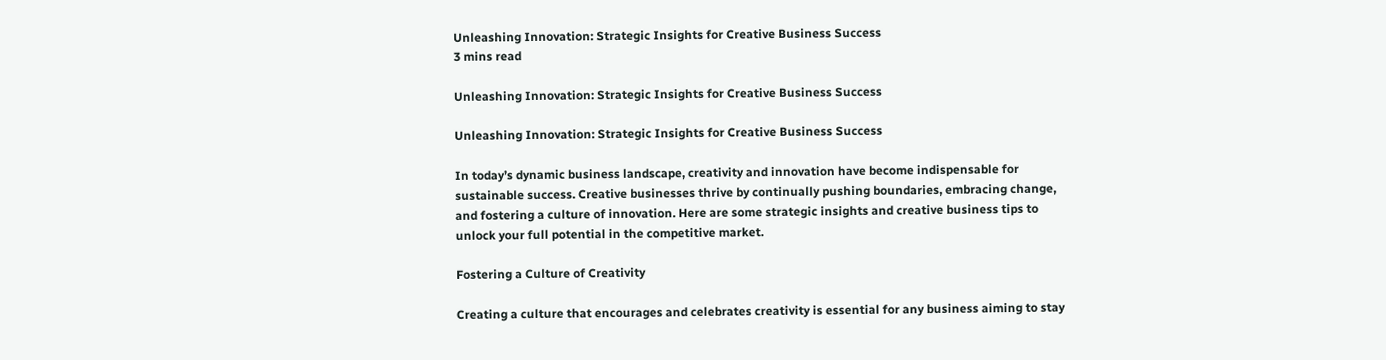Unleashing Innovation: Strategic Insights for Creative Business Success
3 mins read

Unleashing Innovation: Strategic Insights for Creative Business Success

Unleashing Innovation: Strategic Insights for Creative Business Success

In today’s dynamic business landscape, creativity and innovation have become indispensable for sustainable success. Creative businesses thrive by continually pushing boundaries, embracing change, and fostering a culture of innovation. Here are some strategic insights and creative business tips to unlock your full potential in the competitive market.

Fostering a Culture of Creativity

Creating a culture that encourages and celebrates creativity is essential for any business aiming to stay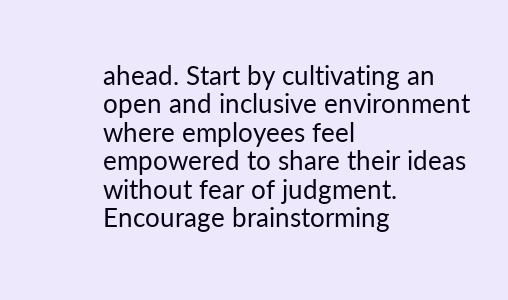ahead. Start by cultivating an open and inclusive environment where employees feel empowered to share their ideas without fear of judgment. Encourage brainstorming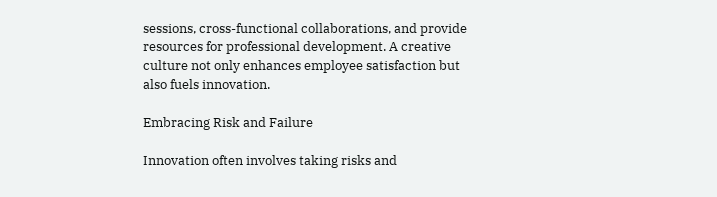sessions, cross-functional collaborations, and provide resources for professional development. A creative culture not only enhances employee satisfaction but also fuels innovation.

Embracing Risk and Failure

Innovation often involves taking risks and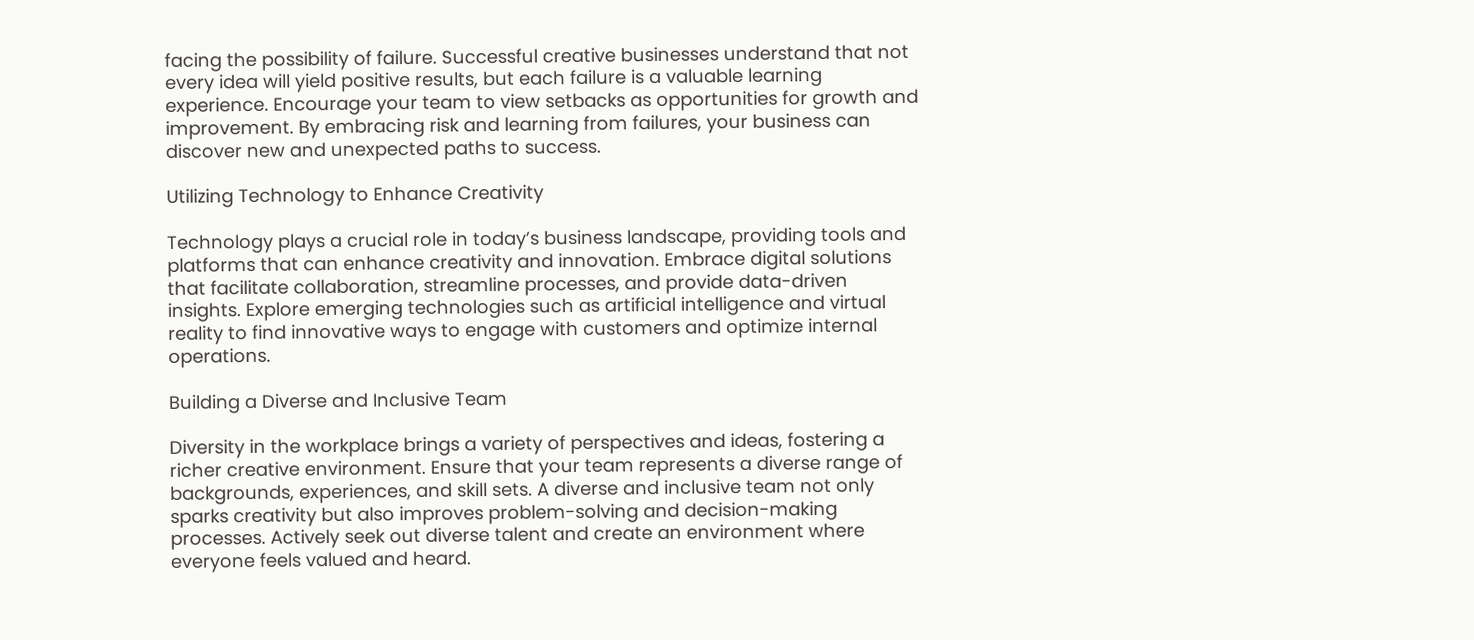facing the possibility of failure. Successful creative businesses understand that not every idea will yield positive results, but each failure is a valuable learning experience. Encourage your team to view setbacks as opportunities for growth and improvement. By embracing risk and learning from failures, your business can discover new and unexpected paths to success.

Utilizing Technology to Enhance Creativity

Technology plays a crucial role in today’s business landscape, providing tools and platforms that can enhance creativity and innovation. Embrace digital solutions that facilitate collaboration, streamline processes, and provide data-driven insights. Explore emerging technologies such as artificial intelligence and virtual reality to find innovative ways to engage with customers and optimize internal operations.

Building a Diverse and Inclusive Team

Diversity in the workplace brings a variety of perspectives and ideas, fostering a richer creative environment. Ensure that your team represents a diverse range of backgrounds, experiences, and skill sets. A diverse and inclusive team not only sparks creativity but also improves problem-solving and decision-making processes. Actively seek out diverse talent and create an environment where everyone feels valued and heard.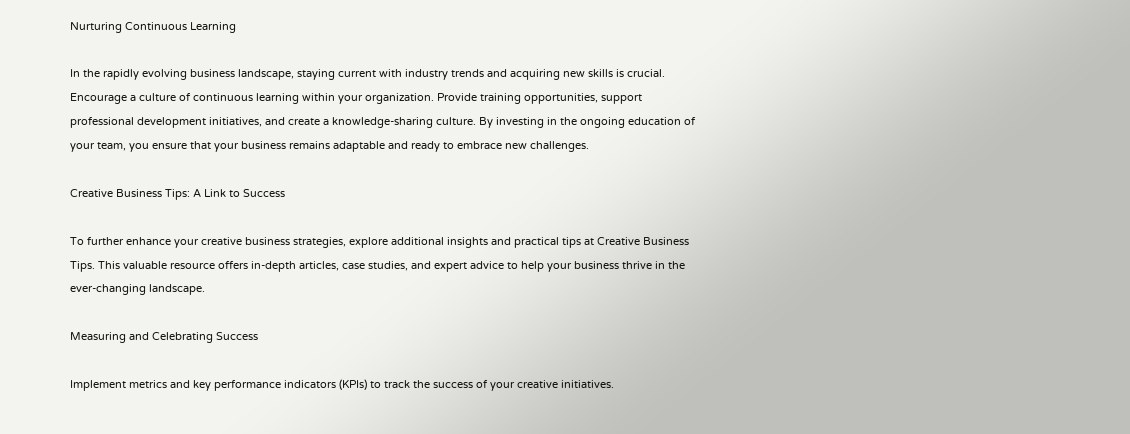Nurturing Continuous Learning

In the rapidly evolving business landscape, staying current with industry trends and acquiring new skills is crucial. Encourage a culture of continuous learning within your organization. Provide training opportunities, support professional development initiatives, and create a knowledge-sharing culture. By investing in the ongoing education of your team, you ensure that your business remains adaptable and ready to embrace new challenges.

Creative Business Tips: A Link to Success

To further enhance your creative business strategies, explore additional insights and practical tips at Creative Business Tips. This valuable resource offers in-depth articles, case studies, and expert advice to help your business thrive in the ever-changing landscape.

Measuring and Celebrating Success

Implement metrics and key performance indicators (KPIs) to track the success of your creative initiatives.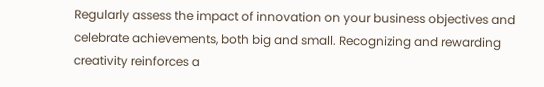Regularly assess the impact of innovation on your business objectives and celebrate achievements, both big and small. Recognizing and rewarding creativity reinforces a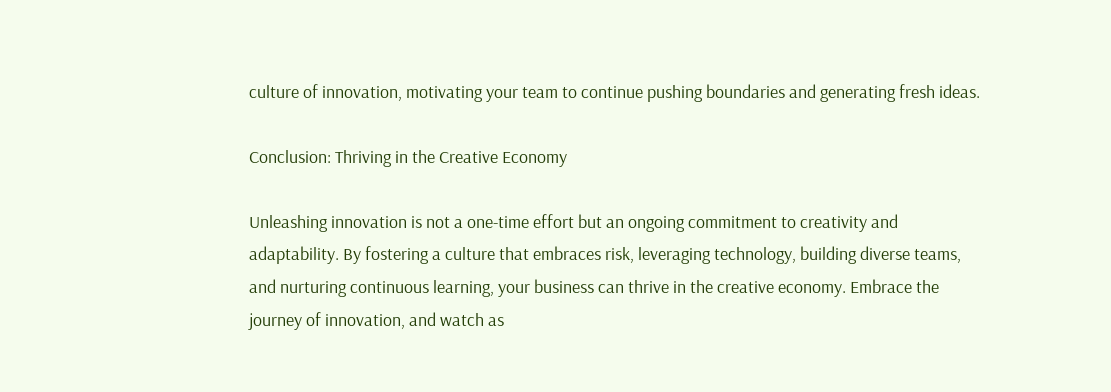culture of innovation, motivating your team to continue pushing boundaries and generating fresh ideas.

Conclusion: Thriving in the Creative Economy

Unleashing innovation is not a one-time effort but an ongoing commitment to creativity and adaptability. By fostering a culture that embraces risk, leveraging technology, building diverse teams, and nurturing continuous learning, your business can thrive in the creative economy. Embrace the journey of innovation, and watch as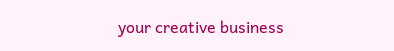your creative business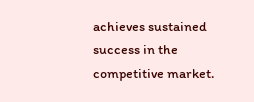achieves sustained success in the competitive market.